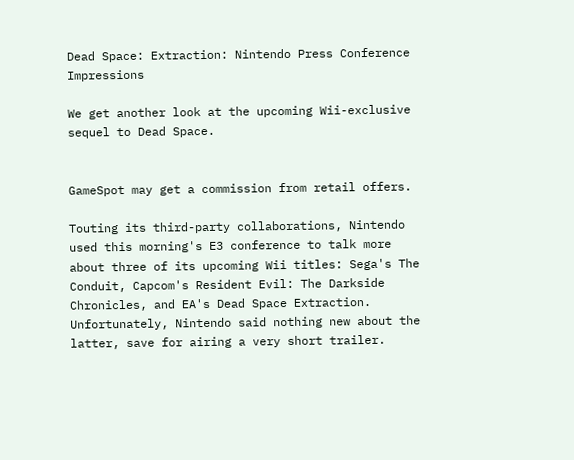Dead Space: Extraction: Nintendo Press Conference Impressions

We get another look at the upcoming Wii-exclusive sequel to Dead Space.


GameSpot may get a commission from retail offers.

Touting its third-party collaborations, Nintendo used this morning's E3 conference to talk more about three of its upcoming Wii titles: Sega's The Conduit, Capcom's Resident Evil: The Darkside Chronicles, and EA's Dead Space Extraction. Unfortunately, Nintendo said nothing new about the latter, save for airing a very short trailer.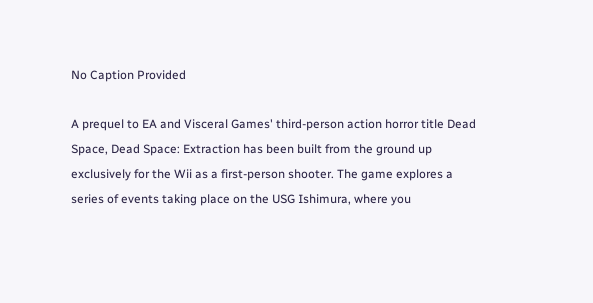No Caption Provided

A prequel to EA and Visceral Games' third-person action horror title Dead Space, Dead Space: Extraction has been built from the ground up exclusively for the Wii as a first-person shooter. The game explores a series of events taking place on the USG Ishimura, where you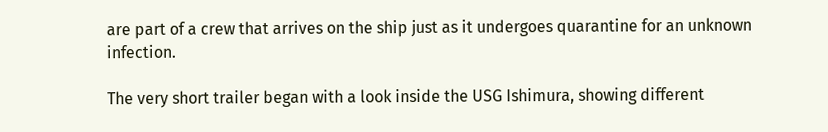are part of a crew that arrives on the ship just as it undergoes quarantine for an unknown infection.

The very short trailer began with a look inside the USG Ishimura, showing different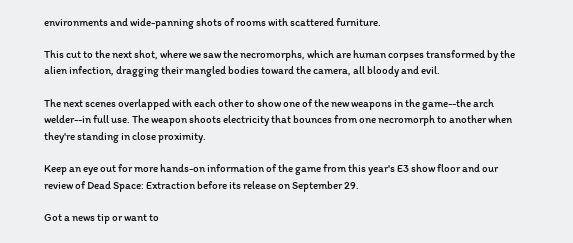environments and wide-panning shots of rooms with scattered furniture.

This cut to the next shot, where we saw the necromorphs, which are human corpses transformed by the alien infection, dragging their mangled bodies toward the camera, all bloody and evil.

The next scenes overlapped with each other to show one of the new weapons in the game--the arch welder--in full use. The weapon shoots electricity that bounces from one necromorph to another when they're standing in close proximity.

Keep an eye out for more hands-on information of the game from this year's E3 show floor and our review of Dead Space: Extraction before its release on September 29.

Got a news tip or want to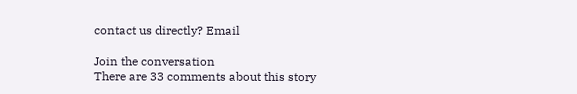contact us directly? Email

Join the conversation
There are 33 comments about this story